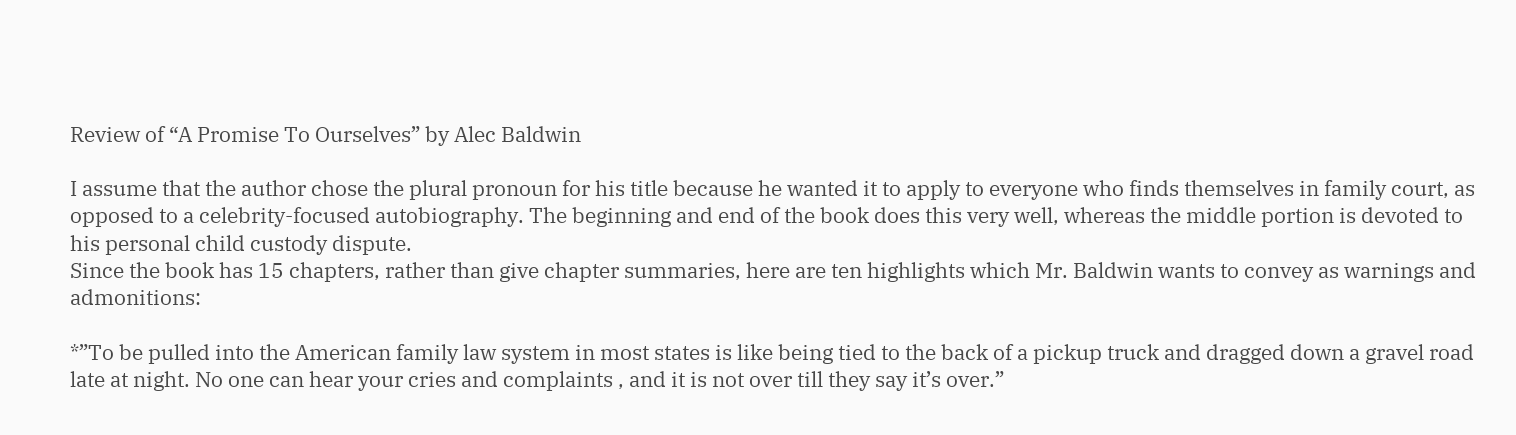Review of “A Promise To Ourselves” by Alec Baldwin

I assume that the author chose the plural pronoun for his title because he wanted it to apply to everyone who finds themselves in family court, as opposed to a celebrity-focused autobiography. The beginning and end of the book does this very well, whereas the middle portion is devoted to his personal child custody dispute.
Since the book has 15 chapters, rather than give chapter summaries, here are ten highlights which Mr. Baldwin wants to convey as warnings and admonitions:

*”To be pulled into the American family law system in most states is like being tied to the back of a pickup truck and dragged down a gravel road late at night. No one can hear your cries and complaints , and it is not over till they say it’s over.”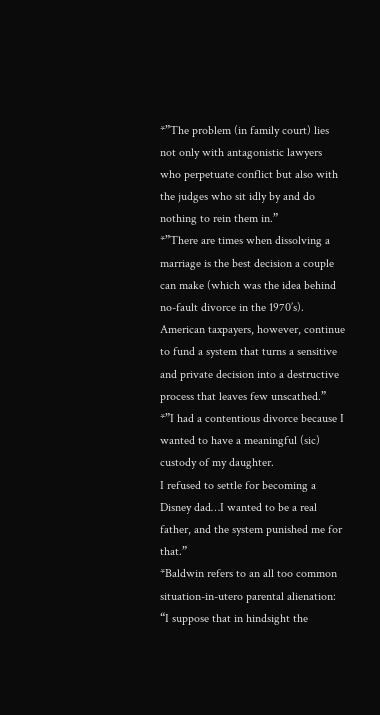*”The problem (in family court) lies not only with antagonistic lawyers who perpetuate conflict but also with the judges who sit idly by and do nothing to rein them in.”
*”There are times when dissolving a marriage is the best decision a couple can make (which was the idea behind no-fault divorce in the 1970’s). American taxpayers, however, continue to fund a system that turns a sensitive and private decision into a destructive process that leaves few unscathed.”
*”I had a contentious divorce because I wanted to have a meaningful (sic) custody of my daughter.
I refused to settle for becoming a Disney dad…I wanted to be a real father, and the system punished me for that.”
*Baldwin refers to an all too common situation-in-utero parental alienation: “I suppose that in hindsight the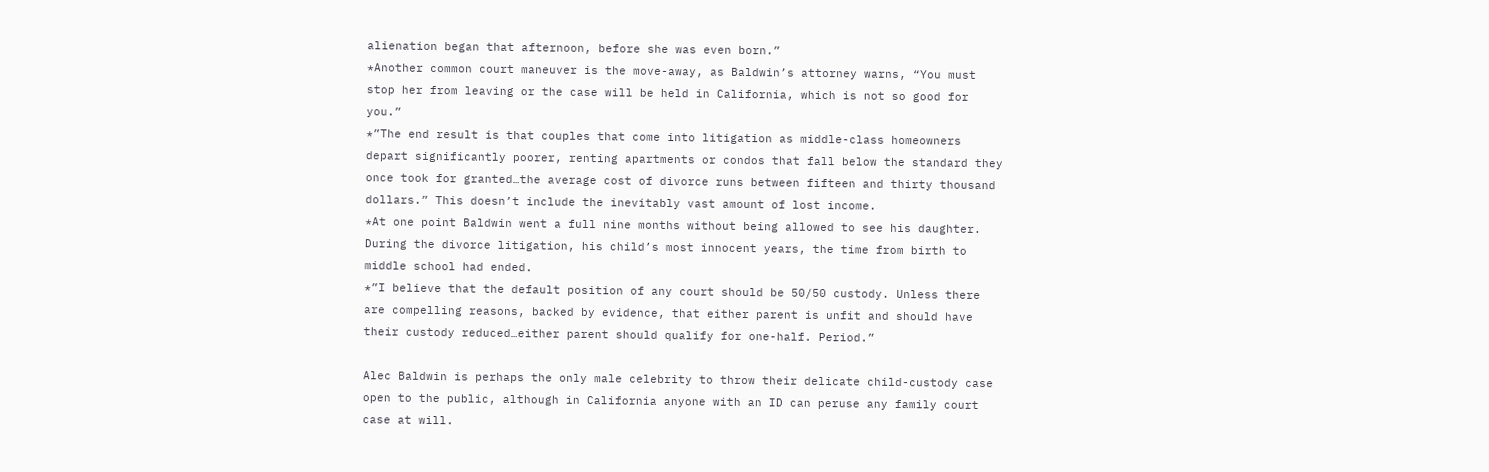alienation began that afternoon, before she was even born.”
*Another common court maneuver is the move-away, as Baldwin’s attorney warns, “You must stop her from leaving or the case will be held in California, which is not so good for you.”
*”The end result is that couples that come into litigation as middle-class homeowners depart significantly poorer, renting apartments or condos that fall below the standard they once took for granted…the average cost of divorce runs between fifteen and thirty thousand dollars.” This doesn’t include the inevitably vast amount of lost income.
*At one point Baldwin went a full nine months without being allowed to see his daughter. During the divorce litigation, his child’s most innocent years, the time from birth to middle school had ended.
*”I believe that the default position of any court should be 50/50 custody. Unless there are compelling reasons, backed by evidence, that either parent is unfit and should have their custody reduced…either parent should qualify for one-half. Period.”

Alec Baldwin is perhaps the only male celebrity to throw their delicate child-custody case open to the public, although in California anyone with an ID can peruse any family court case at will.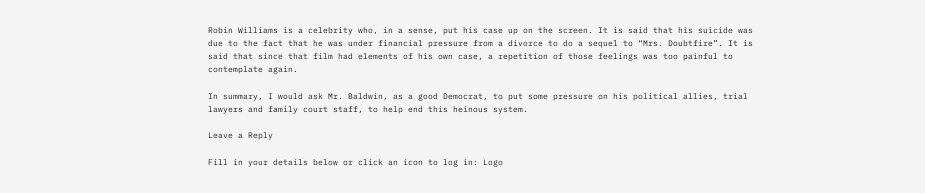Robin Williams is a celebrity who, in a sense, put his case up on the screen. It is said that his suicide was due to the fact that he was under financial pressure from a divorce to do a sequel to “Mrs. Doubtfire”. It is said that since that film had elements of his own case, a repetition of those feelings was too painful to contemplate again.

In summary, I would ask Mr. Baldwin, as a good Democrat, to put some pressure on his political allies, trial lawyers and family court staff, to help end this heinous system.

Leave a Reply

Fill in your details below or click an icon to log in: Logo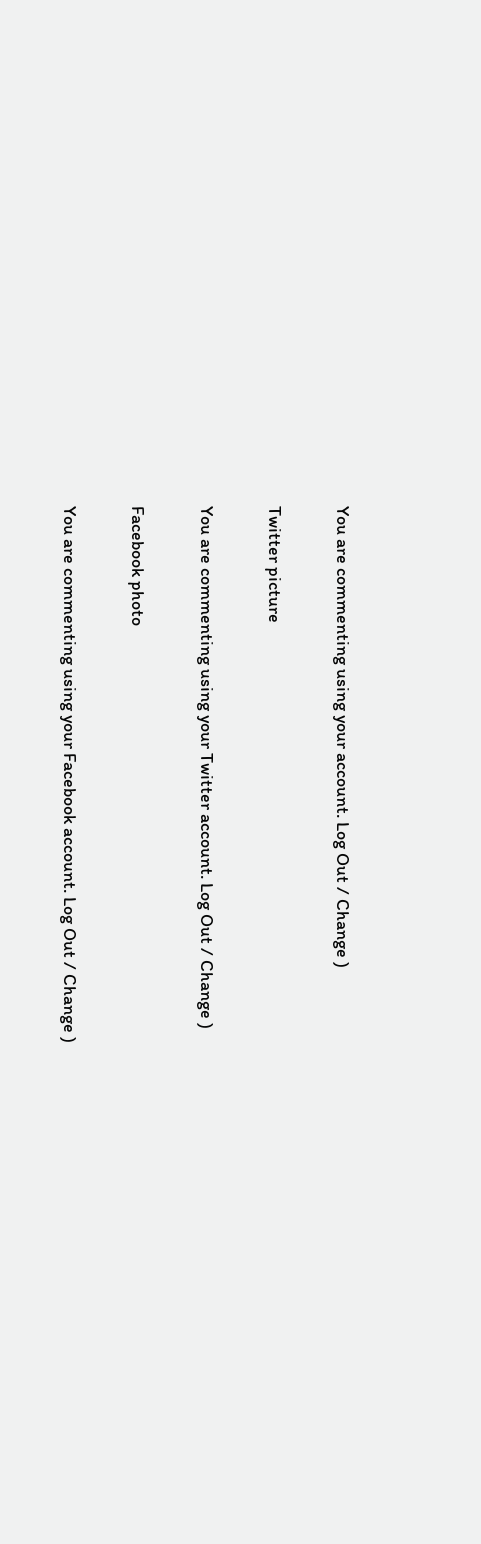You are commenting using your account. Log Out / Change )

Twitter picture

You are commenting using your Twitter account. Log Out / Change )

Facebook photo

You are commenting using your Facebook account. Log Out / Change )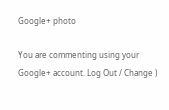Google+ photo

You are commenting using your Google+ account. Log Out / Change )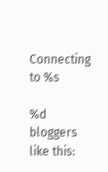Connecting to %s

%d bloggers like this: